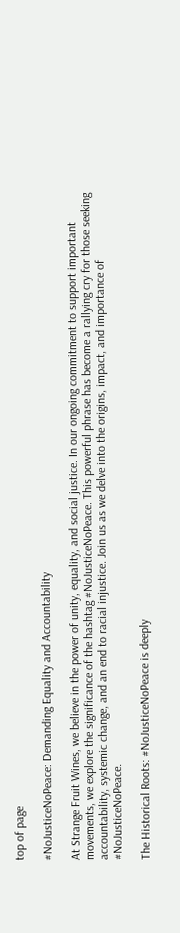top of page

#NoJusticeNoPeace: Demanding Equality and Accountability

At Strange Fruit Wines, we believe in the power of unity, equality, and social justice. In our ongoing commitment to support important movements, we explore the significance of the hashtag #NoJusticeNoPeace. This powerful phrase has become a rallying cry for those seeking accountability, systemic change, and an end to racial injustice. Join us as we delve into the origins, impact, and importance of #NoJusticeNoPeace.

The Historical Roots: #NoJusticeNoPeace is deeply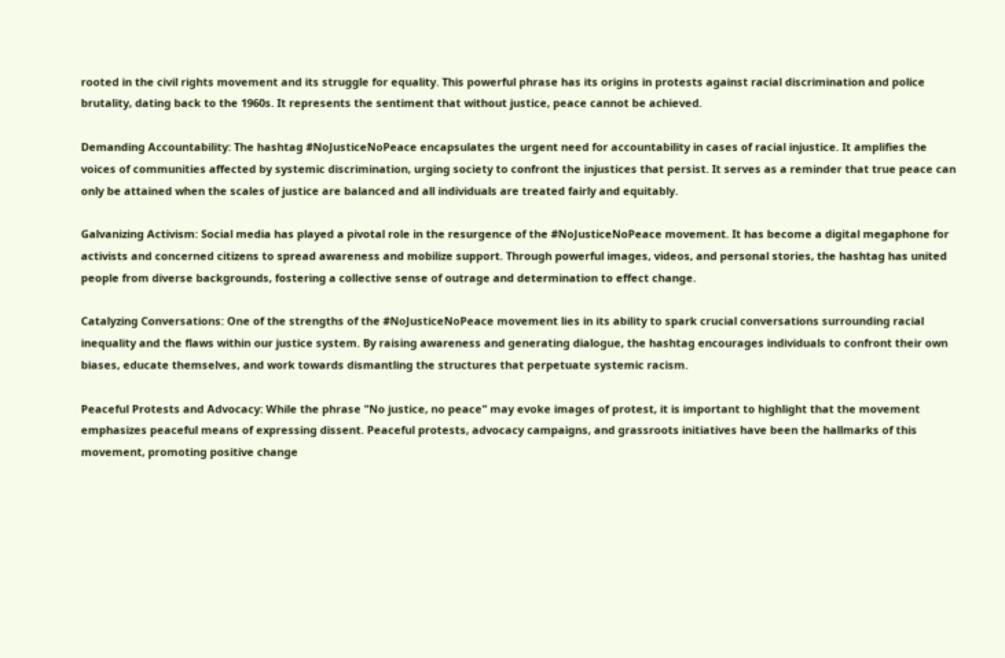rooted in the civil rights movement and its struggle for equality. This powerful phrase has its origins in protests against racial discrimination and police brutality, dating back to the 1960s. It represents the sentiment that without justice, peace cannot be achieved.

Demanding Accountability: The hashtag #NoJusticeNoPeace encapsulates the urgent need for accountability in cases of racial injustice. It amplifies the voices of communities affected by systemic discrimination, urging society to confront the injustices that persist. It serves as a reminder that true peace can only be attained when the scales of justice are balanced and all individuals are treated fairly and equitably.

Galvanizing Activism: Social media has played a pivotal role in the resurgence of the #NoJusticeNoPeace movement. It has become a digital megaphone for activists and concerned citizens to spread awareness and mobilize support. Through powerful images, videos, and personal stories, the hashtag has united people from diverse backgrounds, fostering a collective sense of outrage and determination to effect change.

Catalyzing Conversations: One of the strengths of the #NoJusticeNoPeace movement lies in its ability to spark crucial conversations surrounding racial inequality and the flaws within our justice system. By raising awareness and generating dialogue, the hashtag encourages individuals to confront their own biases, educate themselves, and work towards dismantling the structures that perpetuate systemic racism.

Peaceful Protests and Advocacy: While the phrase "No justice, no peace" may evoke images of protest, it is important to highlight that the movement emphasizes peaceful means of expressing dissent. Peaceful protests, advocacy campaigns, and grassroots initiatives have been the hallmarks of this movement, promoting positive change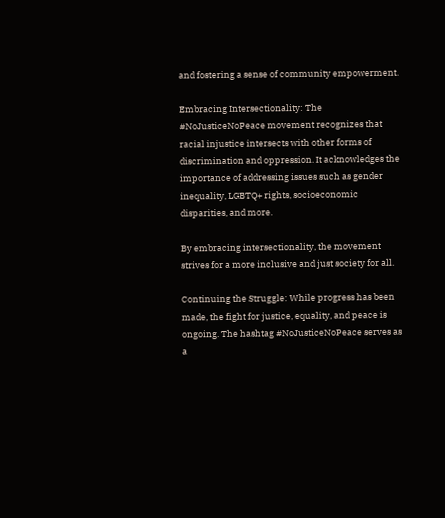and fostering a sense of community empowerment.

Embracing Intersectionality: The #NoJusticeNoPeace movement recognizes that racial injustice intersects with other forms of discrimination and oppression. It acknowledges the importance of addressing issues such as gender inequality, LGBTQ+ rights, socioeconomic disparities, and more.

By embracing intersectionality, the movement strives for a more inclusive and just society for all.

Continuing the Struggle: While progress has been made, the fight for justice, equality, and peace is ongoing. The hashtag #NoJusticeNoPeace serves as a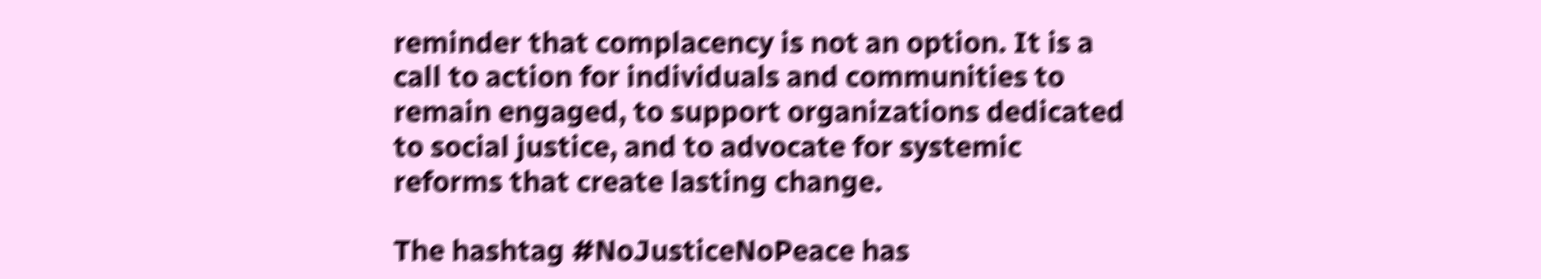reminder that complacency is not an option. It is a call to action for individuals and communities to remain engaged, to support organizations dedicated to social justice, and to advocate for systemic reforms that create lasting change.

The hashtag #NoJusticeNoPeace has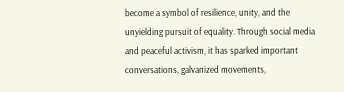become a symbol of resilience, unity, and the unyielding pursuit of equality. Through social media and peaceful activism, it has sparked important conversations, galvanized movements,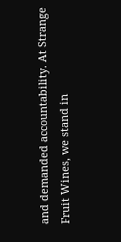and demanded accountability. At Strange Fruit Wines, we stand in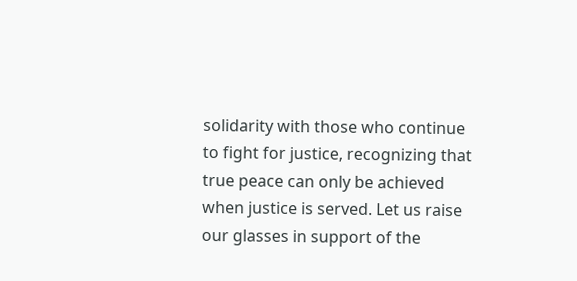solidarity with those who continue to fight for justice, recognizing that true peace can only be achieved when justice is served. Let us raise our glasses in support of the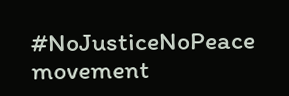#NoJusticeNoPeace movement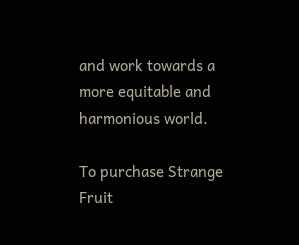and work towards a more equitable and harmonious world.

To purchase Strange Fruit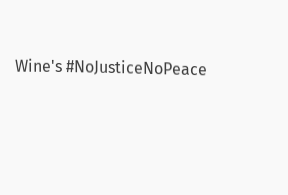Wine's #NoJusticeNoPeace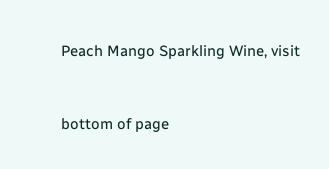Peach Mango Sparkling Wine, visit


bottom of page